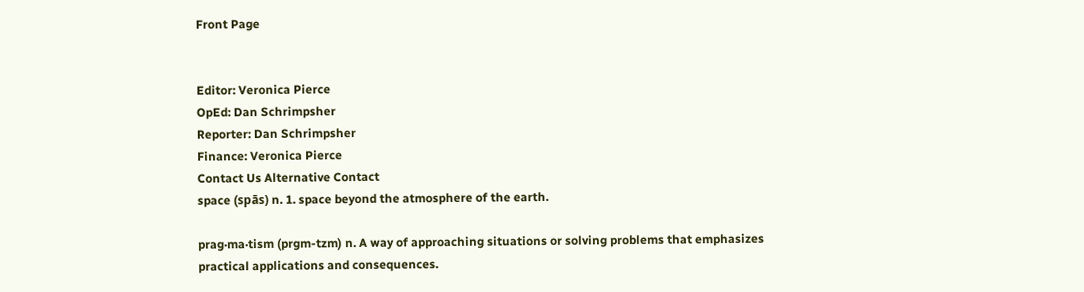Front Page


Editor: Veronica Pierce
OpEd: Dan Schrimpsher
Reporter: Dan Schrimpsher
Finance: Veronica Pierce
Contact Us Alternative Contact
space (spās) n. 1. space beyond the atmosphere of the earth.

prag·ma·tism (prgm-tzm) n. A way of approaching situations or solving problems that emphasizes practical applications and consequences.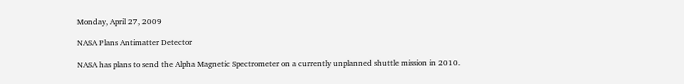Monday, April 27, 2009

NASA Plans Antimatter Detector

NASA has plans to send the Alpha Magnetic Spectrometer on a currently unplanned shuttle mission in 2010.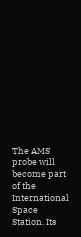The AMS probe will become part of the International Space Station. Its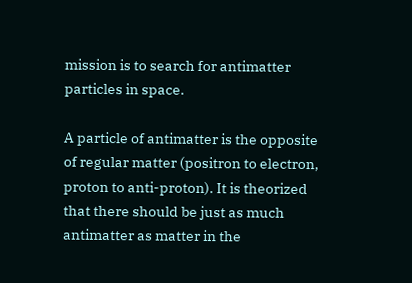mission is to search for antimatter particles in space.

A particle of antimatter is the opposite of regular matter (positron to electron, proton to anti-proton). It is theorized that there should be just as much antimatter as matter in the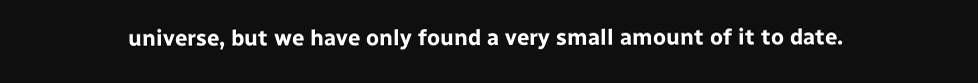universe, but we have only found a very small amount of it to date.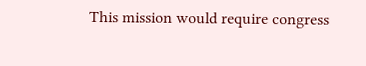This mission would require congress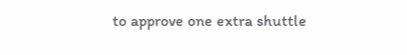to approve one extra shuttle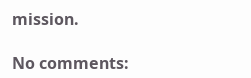mission.

No comments: